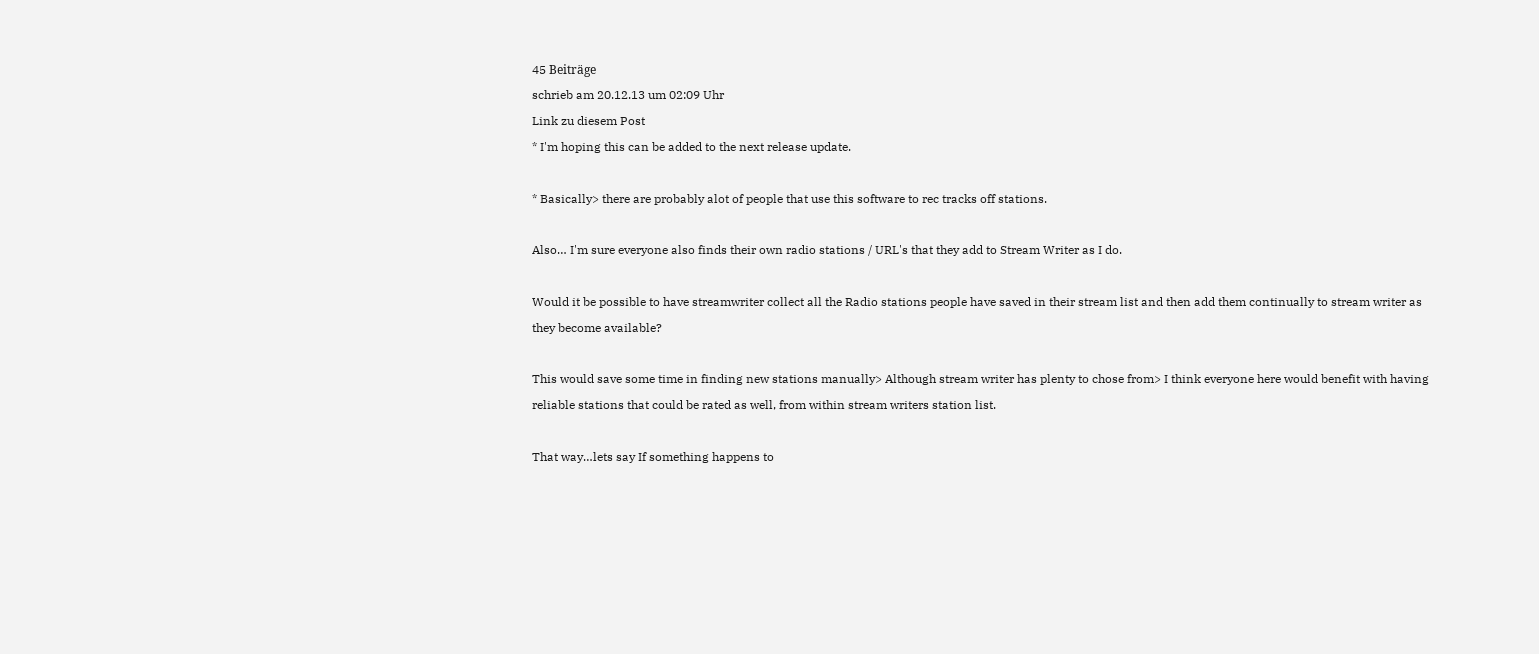45 Beiträge
schrieb am 20.12.13 um 02:09 Uhr
Link zu diesem Post
* I'm hoping this can be added to the next release update.

* Basically> there are probably alot of people that use this software to rec tracks off stations.

Also… I'm sure everyone also finds their own radio stations / URL's that they add to Stream Writer as I do.

Would it be possible to have streamwriter collect all the Radio stations people have saved in their stream list and then add them continually to stream writer as they become available?

This would save some time in finding new stations manually> Although stream writer has plenty to chose from> I think everyone here would benefit with having reliable stations that could be rated as well, from within stream writers station list.

That way…lets say If something happens to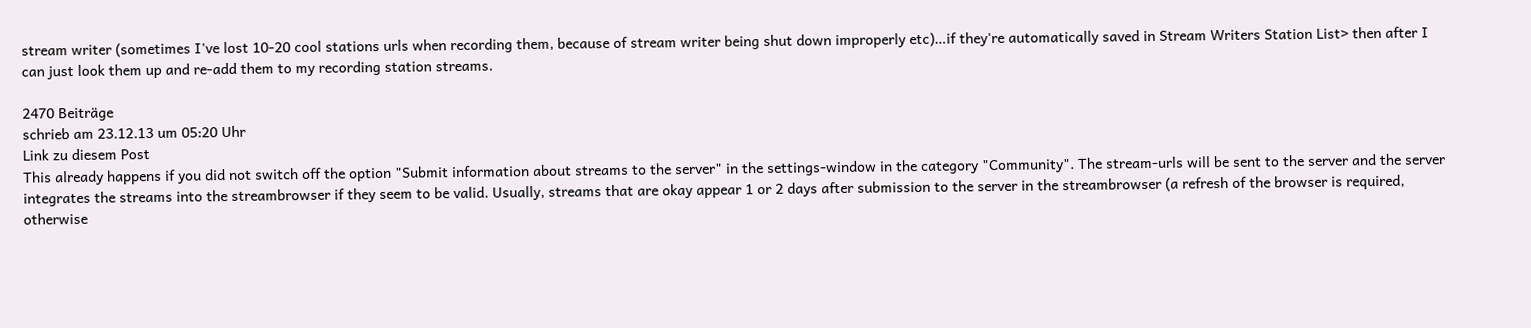stream writer (sometimes I've lost 10-20 cool stations urls when recording them, because of stream writer being shut down improperly etc)…if they're automatically saved in Stream Writers Station List> then after I can just look them up and re-add them to my recording station streams.

2470 Beiträge
schrieb am 23.12.13 um 05:20 Uhr
Link zu diesem Post
This already happens if you did not switch off the option "Submit information about streams to the server" in the settings-window in the category "Community". The stream-urls will be sent to the server and the server integrates the streams into the streambrowser if they seem to be valid. Usually, streams that are okay appear 1 or 2 days after submission to the server in the streambrowser (a refresh of the browser is required, otherwise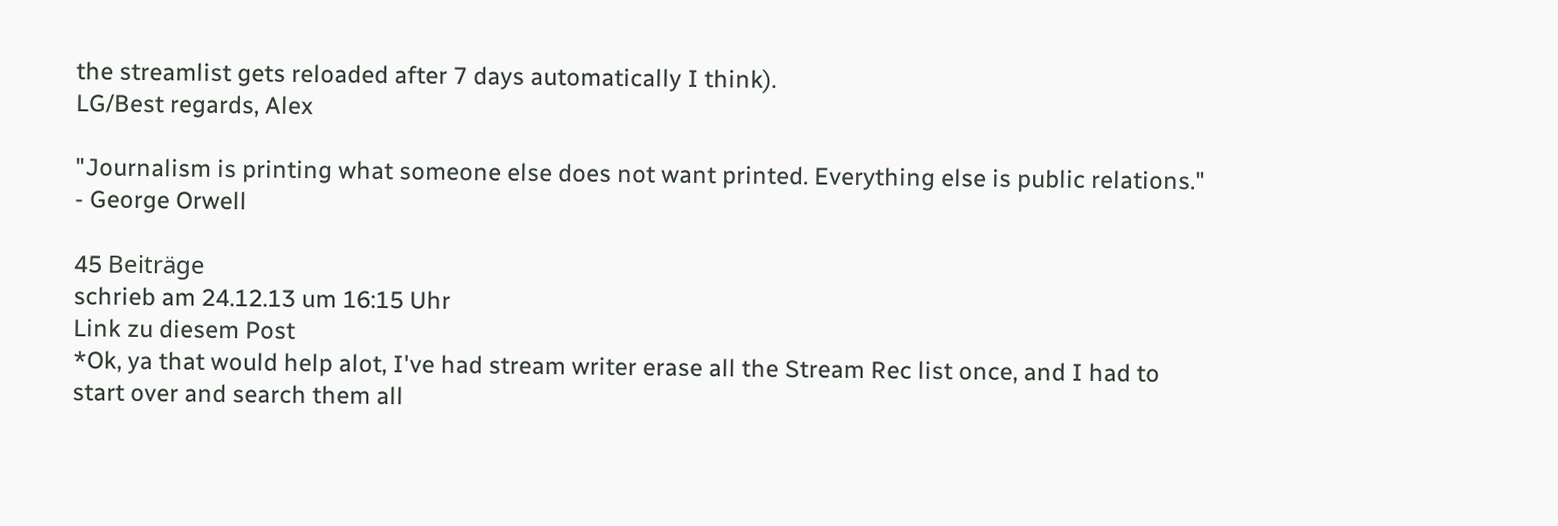the streamlist gets reloaded after 7 days automatically I think).
LG/Best regards, Alex

"Journalism is printing what someone else does not want printed. Everything else is public relations."
- George Orwell

45 Beiträge
schrieb am 24.12.13 um 16:15 Uhr
Link zu diesem Post
*Ok, ya that would help alot, I've had stream writer erase all the Stream Rec list once, and I had to start over and search them all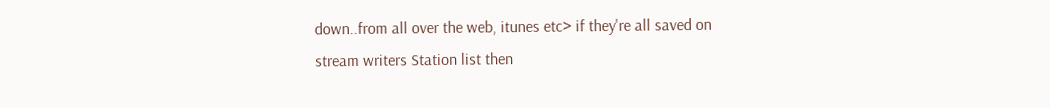down..from all over the web, itunes etc> if they're all saved on stream writers Station list then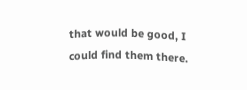that would be good, I could find them there.